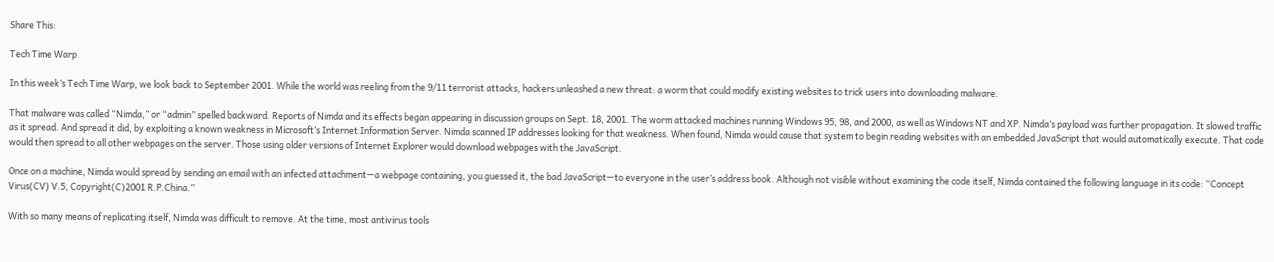Share This:

Tech Time Warp

In this week’s Tech Time Warp, we look back to September 2001. While the world was reeling from the 9/11 terrorist attacks, hackers unleashed a new threat: a worm that could modify existing websites to trick users into downloading malware.

That malware was called “Nimda,” or “admin” spelled backward. Reports of Nimda and its effects began appearing in discussion groups on Sept. 18, 2001. The worm attacked machines running Windows 95, 98, and 2000, as well as Windows NT and XP. Nimda’s payload was further propagation. It slowed traffic as it spread. And spread it did, by exploiting a known weakness in Microsoft’s Internet Information Server. Nimda scanned IP addresses looking for that weakness. When found, Nimda would cause that system to begin reading websites with an embedded JavaScript that would automatically execute. That code would then spread to all other webpages on the server. Those using older versions of Internet Explorer would download webpages with the JavaScript.

Once on a machine, Nimda would spread by sending an email with an infected attachment—a webpage containing, you guessed it, the bad JavaScript—to everyone in the user’s address book. Although not visible without examining the code itself, Nimda contained the following language in its code: “Concept Virus(CV) V.5, Copyright(C)2001 R.P.China.”

With so many means of replicating itself, Nimda was difficult to remove. At the time, most antivirus tools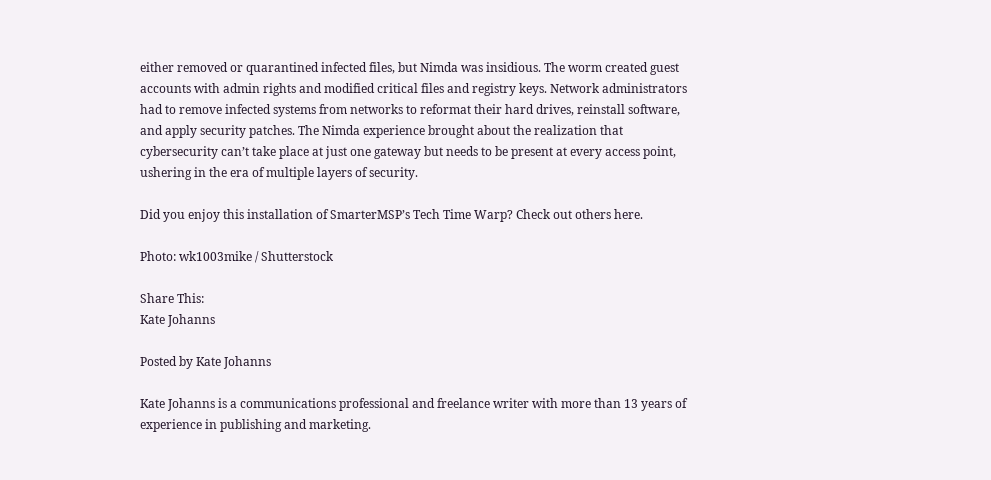either removed or quarantined infected files, but Nimda was insidious. The worm created guest accounts with admin rights and modified critical files and registry keys. Network administrators had to remove infected systems from networks to reformat their hard drives, reinstall software, and apply security patches. The Nimda experience brought about the realization that cybersecurity can’t take place at just one gateway but needs to be present at every access point, ushering in the era of multiple layers of security.

Did you enjoy this installation of SmarterMSP’s Tech Time Warp? Check out others here.

Photo: wk1003mike / Shutterstock

Share This:
Kate Johanns

Posted by Kate Johanns

Kate Johanns is a communications professional and freelance writer with more than 13 years of experience in publishing and marketing.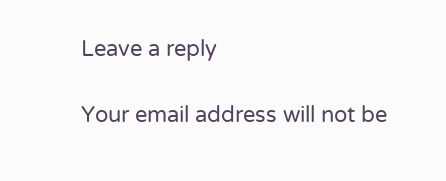Leave a reply

Your email address will not be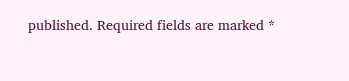published. Required fields are marked *